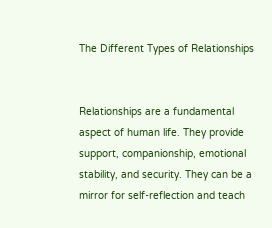The Different Types of Relationships


Relationships are a fundamental aspect of human life. They provide support, companionship, emotional stability, and security. They can be a mirror for self-reflection and teach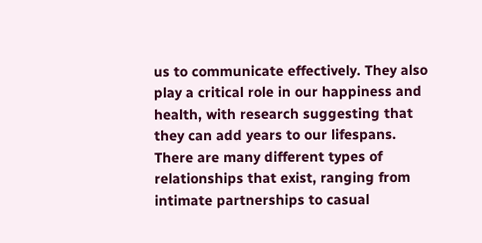us to communicate effectively. They also play a critical role in our happiness and health, with research suggesting that they can add years to our lifespans. There are many different types of relationships that exist, ranging from intimate partnerships to casual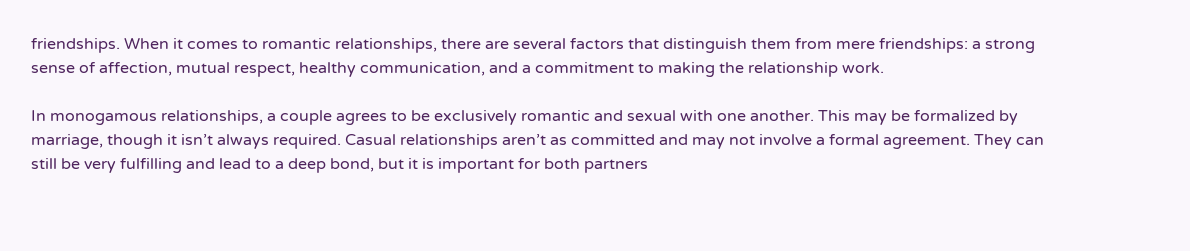friendships. When it comes to romantic relationships, there are several factors that distinguish them from mere friendships: a strong sense of affection, mutual respect, healthy communication, and a commitment to making the relationship work.

In monogamous relationships, a couple agrees to be exclusively romantic and sexual with one another. This may be formalized by marriage, though it isn’t always required. Casual relationships aren’t as committed and may not involve a formal agreement. They can still be very fulfilling and lead to a deep bond, but it is important for both partners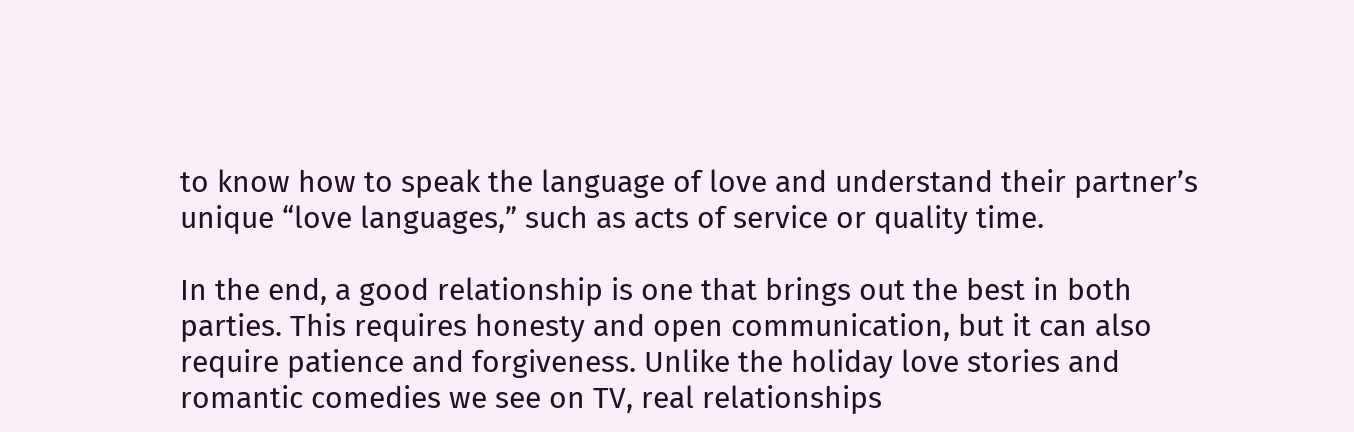to know how to speak the language of love and understand their partner’s unique “love languages,” such as acts of service or quality time.

In the end, a good relationship is one that brings out the best in both parties. This requires honesty and open communication, but it can also require patience and forgiveness. Unlike the holiday love stories and romantic comedies we see on TV, real relationships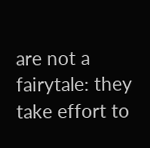are not a fairytale: they take effort to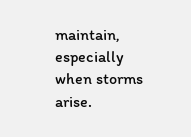maintain, especially when storms arise.